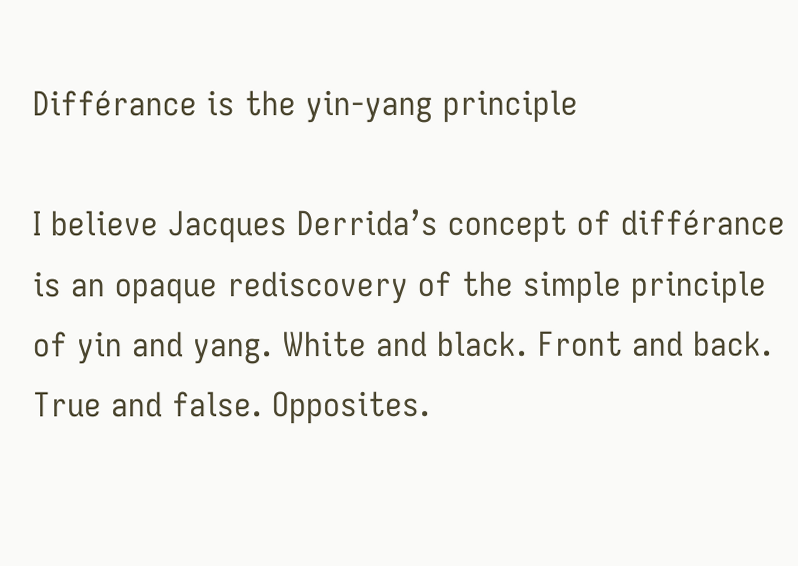Différance is the yin-yang principle

I believe Jacques Derrida’s concept of différance is an opaque rediscovery of the simple principle of yin and yang. White and black. Front and back. True and false. Opposites.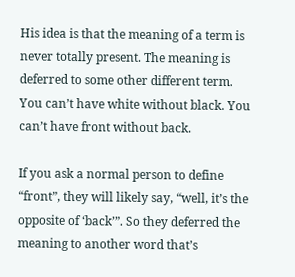His idea is that the meaning of a term is never totally present. The meaning is deferred to some other different term. You can’t have white without black. You can’t have front without back.

If you ask a normal person to define “front”, they will likely say, “well, it’s the opposite of ‘back’”. So they deferred the meaning to another word that’s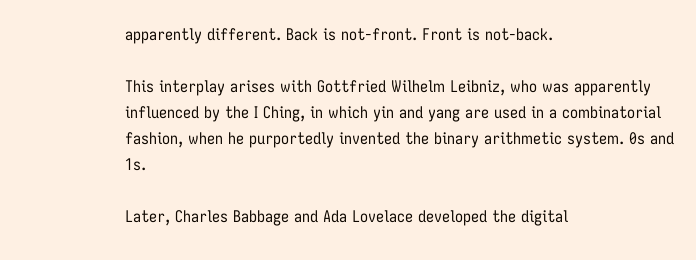apparently different. Back is not-front. Front is not-back.

This interplay arises with Gottfried Wilhelm Leibniz, who was apparently influenced by the I Ching, in which yin and yang are used in a combinatorial fashion, when he purportedly invented the binary arithmetic system. 0s and 1s.

Later, Charles Babbage and Ada Lovelace developed the digital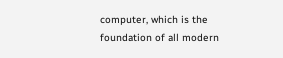computer, which is the foundation of all modern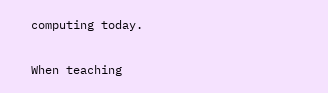computing today.

When teaching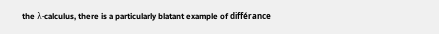the λ-calculus, there is a particularly blatant example of différance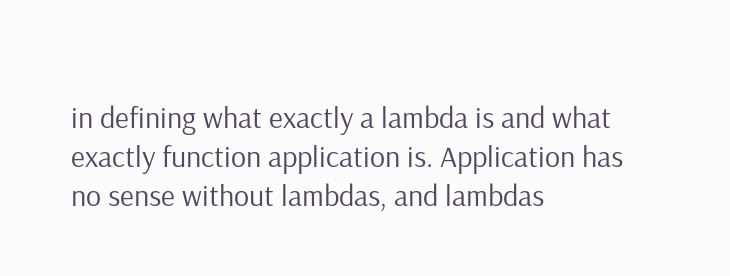in defining what exactly a lambda is and what exactly function application is. Application has no sense without lambdas, and lambdas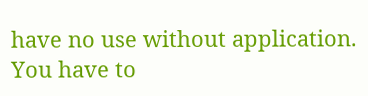have no use without application. You have to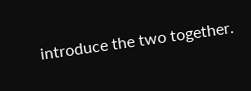introduce the two together.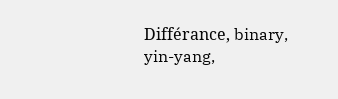Différance, binary, yin-yang,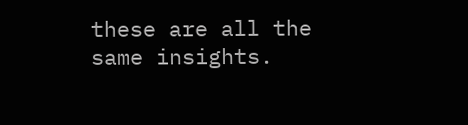these are all the same insights.